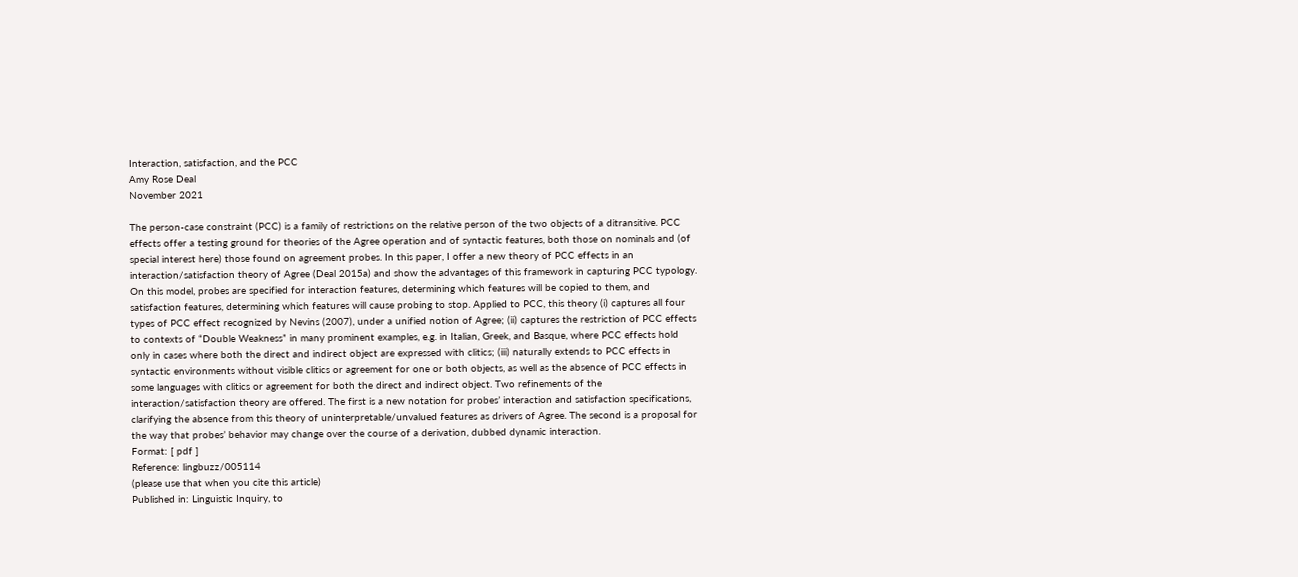Interaction, satisfaction, and the PCC
Amy Rose Deal
November 2021

The person-case constraint (PCC) is a family of restrictions on the relative person of the two objects of a ditransitive. PCC effects offer a testing ground for theories of the Agree operation and of syntactic features, both those on nominals and (of special interest here) those found on agreement probes. In this paper, I offer a new theory of PCC effects in an interaction/satisfaction theory of Agree (Deal 2015a) and show the advantages of this framework in capturing PCC typology. On this model, probes are specified for interaction features, determining which features will be copied to them, and satisfaction features, determining which features will cause probing to stop. Applied to PCC, this theory (i) captures all four types of PCC effect recognized by Nevins (2007), under a unified notion of Agree; (ii) captures the restriction of PCC effects to contexts of “Double Weakness” in many prominent examples, e.g. in Italian, Greek, and Basque, where PCC effects hold only in cases where both the direct and indirect object are expressed with clitics; (iii) naturally extends to PCC effects in syntactic environments without visible clitics or agreement for one or both objects, as well as the absence of PCC effects in some languages with clitics or agreement for both the direct and indirect object. Two refinements of the interaction/satisfaction theory are offered. The first is a new notation for probes’ interaction and satisfaction specifications, clarifying the absence from this theory of uninterpretable/unvalued features as drivers of Agree. The second is a proposal for the way that probes’ behavior may change over the course of a derivation, dubbed dynamic interaction.
Format: [ pdf ]
Reference: lingbuzz/005114
(please use that when you cite this article)
Published in: Linguistic Inquiry, to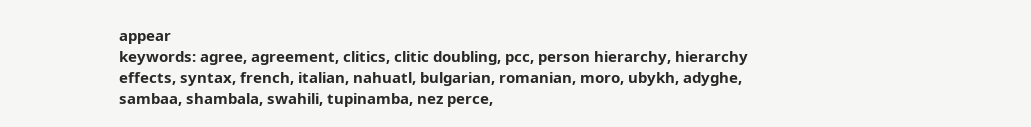appear
keywords: agree, agreement, clitics, clitic doubling, pcc, person hierarchy, hierarchy effects, syntax, french, italian, nahuatl, bulgarian, romanian, moro, ubykh, adyghe, sambaa, shambala, swahili, tupinamba, nez perce,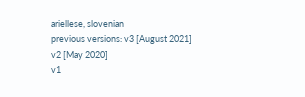ariellese, slovenian
previous versions: v3 [August 2021]
v2 [May 2020]
v1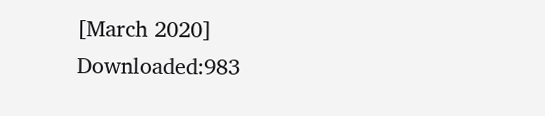[March 2020]
Downloaded:983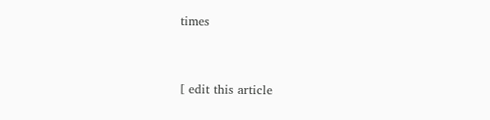times


[ edit this article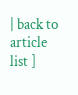| back to article list ]